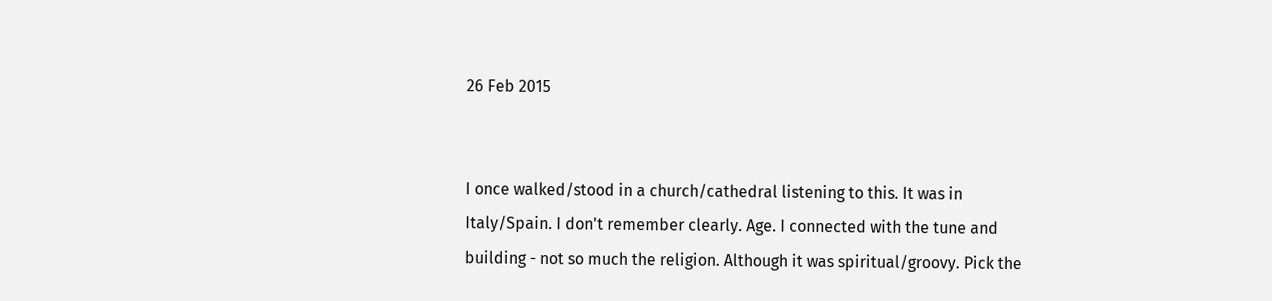26 Feb 2015


I once walked/stood in a church/cathedral listening to this. It was in Italy/Spain. I don't remember clearly. Age. I connected with the tune and building - not so much the religion. Although it was spiritual/groovy. Pick the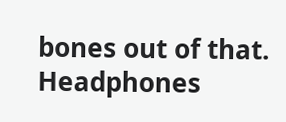bones out of that. Headphones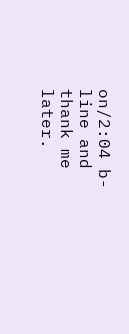on/2:04 b-line and thank me later.